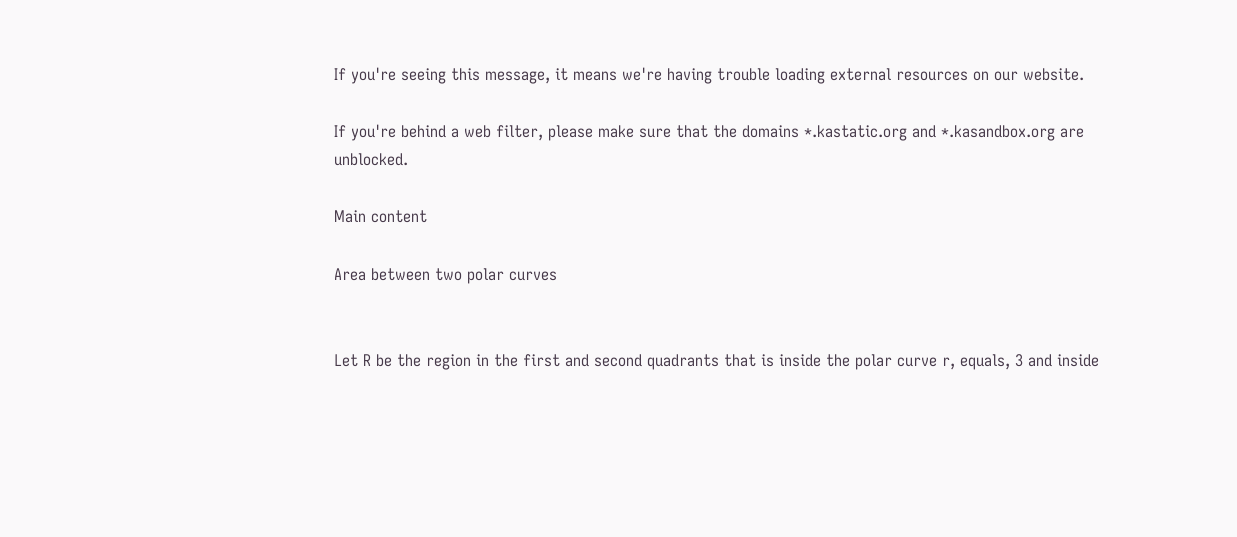If you're seeing this message, it means we're having trouble loading external resources on our website.

If you're behind a web filter, please make sure that the domains *.kastatic.org and *.kasandbox.org are unblocked.

Main content

Area between two polar curves


Let R be the region in the first and second quadrants that is inside the polar curve r, equals, 3 and inside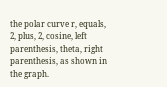the polar curve r, equals, 2, plus, 2, cosine, left parenthesis, theta, right parenthesis, as shown in the graph.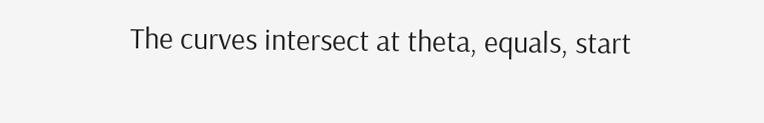The curves intersect at theta, equals, start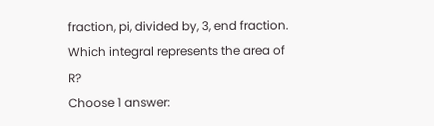fraction, pi, divided by, 3, end fraction.
Which integral represents the area of R?
Choose 1 answer: